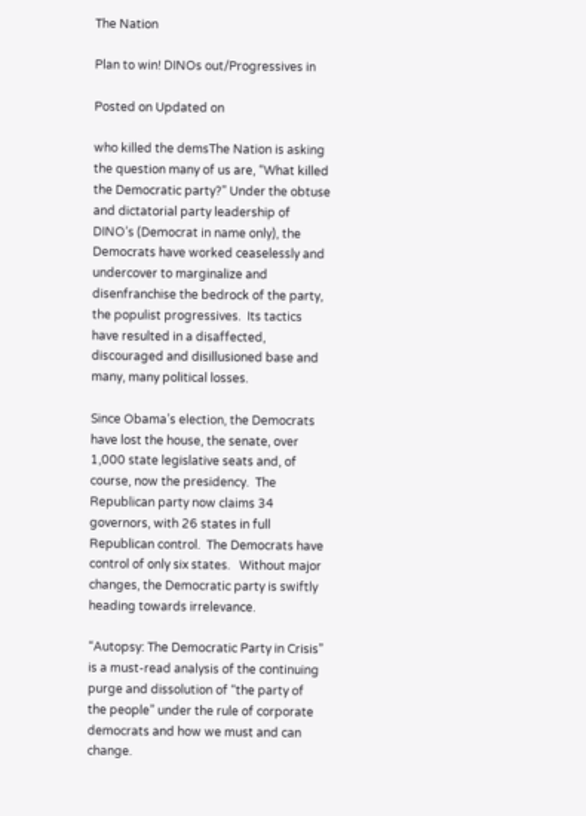The Nation

Plan to win! DINOs out/Progressives in

Posted on Updated on

who killed the demsThe Nation is asking the question many of us are, “What killed the Democratic party?” Under the obtuse and dictatorial party leadership of DINO’s (Democrat in name only), the Democrats have worked ceaselessly and undercover to marginalize and disenfranchise the bedrock of the party, the populist progressives.  Its tactics have resulted in a disaffected, discouraged and disillusioned base and many, many political losses.

Since Obama’s election, the Democrats have lost the house, the senate, over 1,000 state legislative seats and, of course, now the presidency.  The Republican party now claims 34 governors, with 26 states in full Republican control.  The Democrats have control of only six states.   Without major changes, the Democratic party is swiftly heading towards irrelevance.

“Autopsy: The Democratic Party in Crisis” is a must-read analysis of the continuing purge and dissolution of “the party of the people” under the rule of corporate democrats and how we must and can change.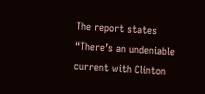The report states “There’s an undeniable current with Clinton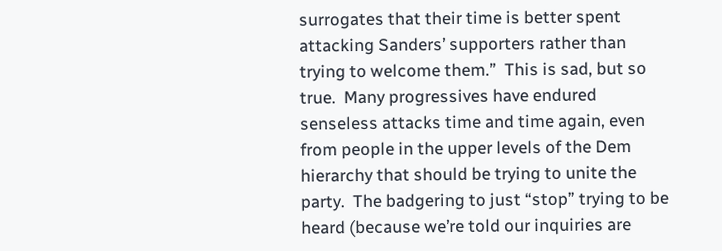surrogates that their time is better spent attacking Sanders’ supporters rather than trying to welcome them.”  This is sad, but so true.  Many progressives have endured senseless attacks time and time again, even from people in the upper levels of the Dem hierarchy that should be trying to unite the party.  The badgering to just “stop” trying to be heard (because we’re told our inquiries are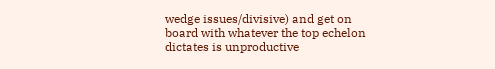wedge issues/divisive) and get on board with whatever the top echelon dictates is unproductive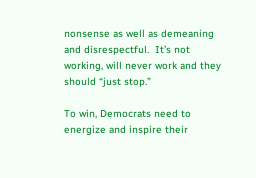nonsense as well as demeaning and disrespectful.  It’s not working, will never work and they should “just stop.”

To win, Democrats need to energize and inspire their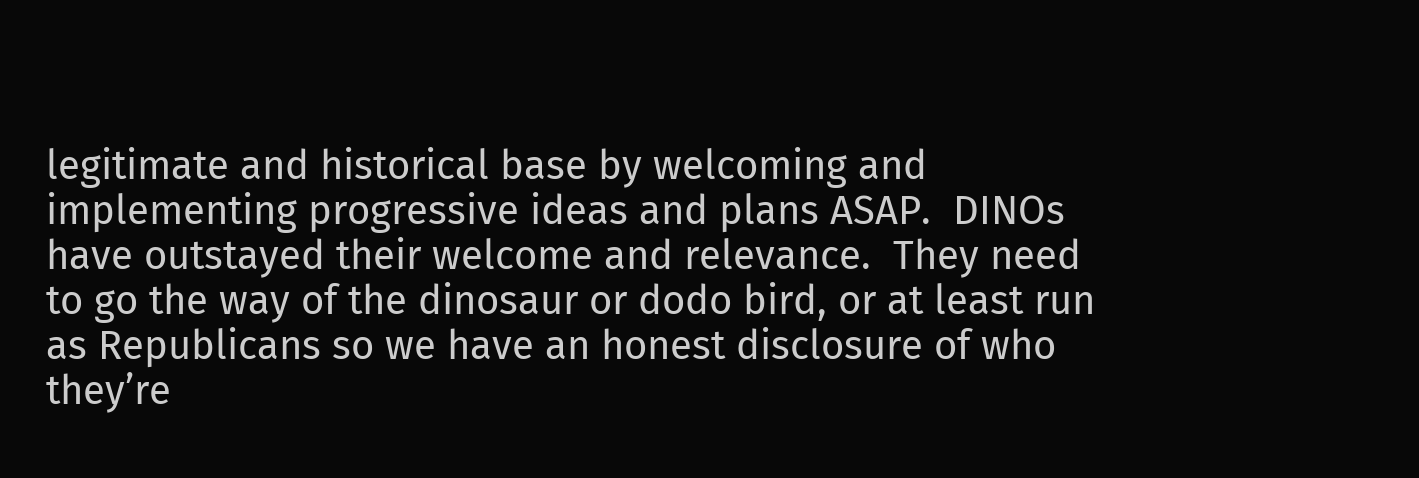legitimate and historical base by welcoming and implementing progressive ideas and plans ASAP.  DINOs have outstayed their welcome and relevance.  They need to go the way of the dinosaur or dodo bird, or at least run as Republicans so we have an honest disclosure of who they’re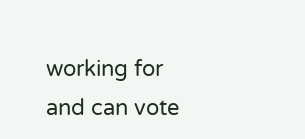working for and can vote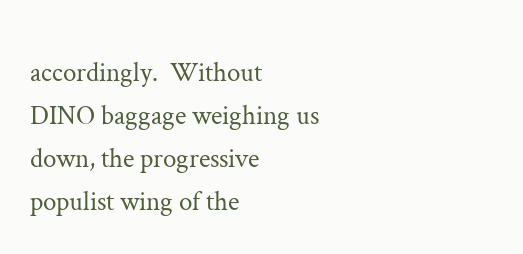accordingly.  Without DINO baggage weighing us down, the progressive populist wing of the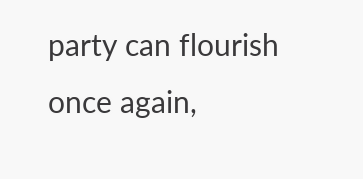party can flourish once again,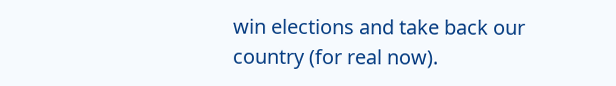win elections and take back our country (for real now).